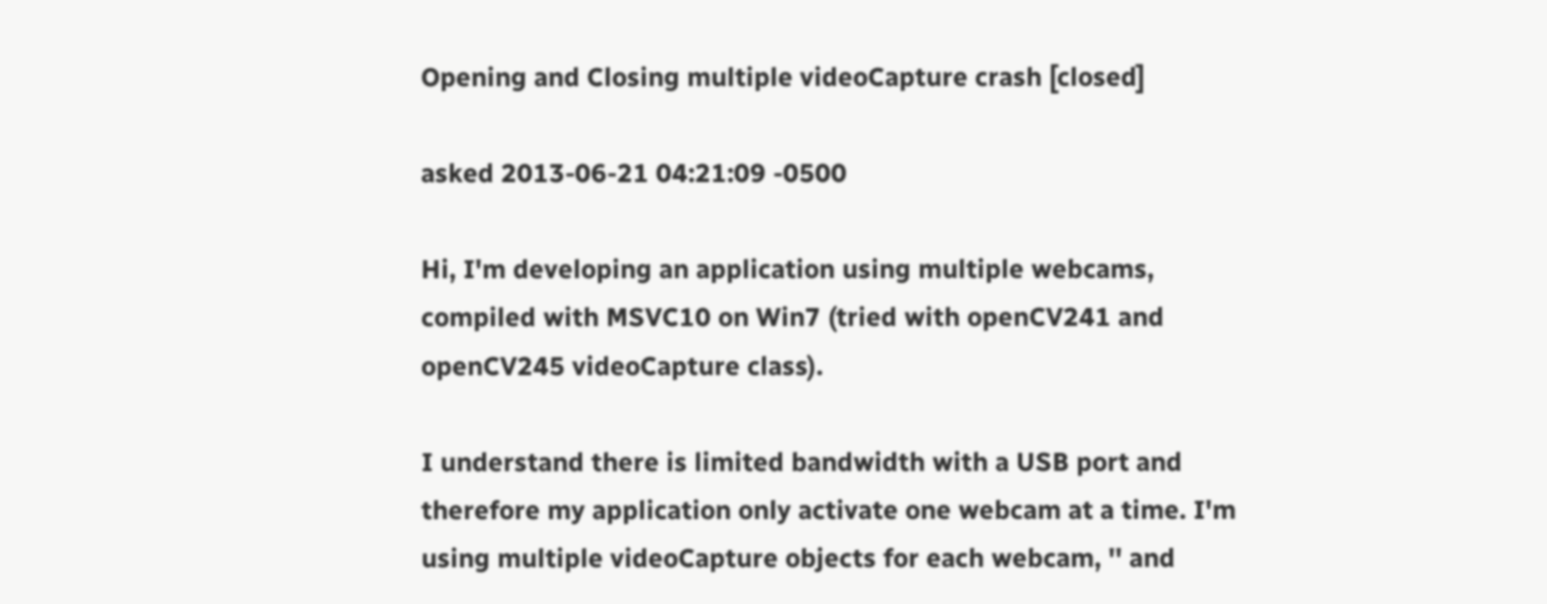Opening and Closing multiple videoCapture crash [closed]

asked 2013-06-21 04:21:09 -0500

Hi, I'm developing an application using multiple webcams, compiled with MSVC10 on Win7 (tried with openCV241 and openCV245 videoCapture class).

I understand there is limited bandwidth with a USB port and therefore my application only activate one webcam at a time. I'm using multiple videoCapture objects for each webcam, '' and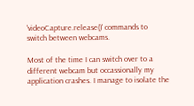'videoCapture.release()' commands to switch between webcams.

Most of the time I can switch over to a different webcam but occassionally my application crashes. I manage to isolate the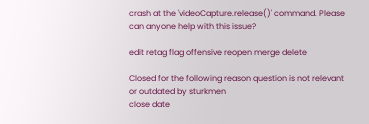crash at the 'videoCapture.release()' command. Please can anyone help with this issue?

edit retag flag offensive reopen merge delete

Closed for the following reason question is not relevant or outdated by sturkmen
close date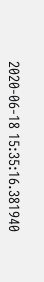2020-06-18 15:35:16.381940